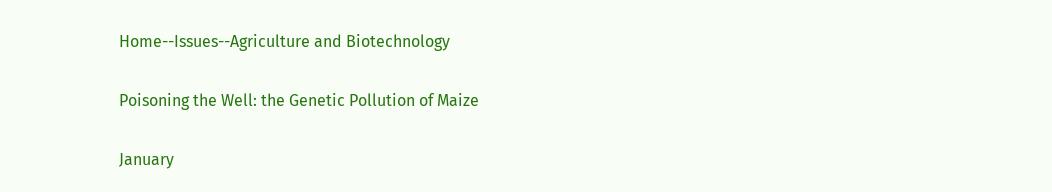Home--Issues--Agriculture and Biotechnology

Poisoning the Well: the Genetic Pollution of Maize

January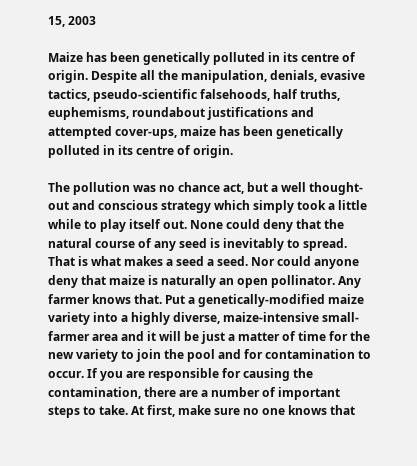15, 2003

Maize has been genetically polluted in its centre of origin. Despite all the manipulation, denials, evasive tactics, pseudo-scientific falsehoods, half truths, euphemisms, roundabout justifications and attempted cover-ups, maize has been genetically polluted in its centre of origin.

The pollution was no chance act, but a well thought-out and conscious strategy which simply took a little while to play itself out. None could deny that the natural course of any seed is inevitably to spread. That is what makes a seed a seed. Nor could anyone deny that maize is naturally an open pollinator. Any farmer knows that. Put a genetically-modified maize variety into a highly diverse, maize-intensive small-farmer area and it will be just a matter of time for the new variety to join the pool and for contamination to occur. If you are responsible for causing the contamination, there are a number of important steps to take. At first, make sure no one knows that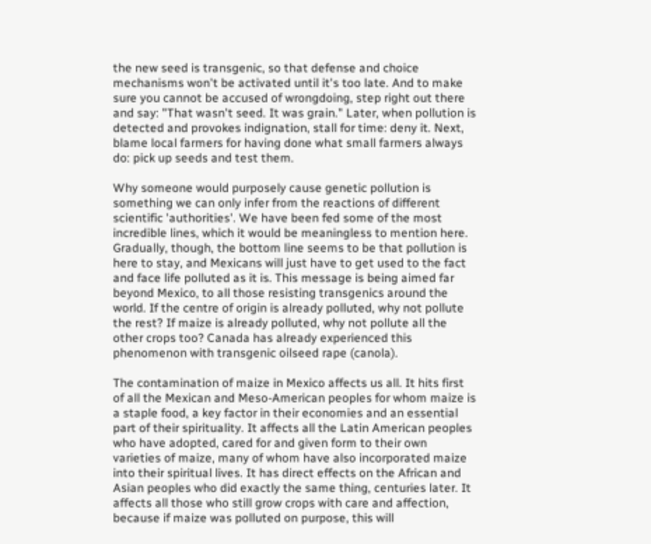the new seed is transgenic, so that defense and choice mechanisms won't be activated until it's too late. And to make sure you cannot be accused of wrongdoing, step right out there and say: "That wasn't seed. It was grain." Later, when pollution is detected and provokes indignation, stall for time: deny it. Next, blame local farmers for having done what small farmers always do: pick up seeds and test them.

Why someone would purposely cause genetic pollution is something we can only infer from the reactions of different scientific 'authorities'. We have been fed some of the most incredible lines, which it would be meaningless to mention here. Gradually, though, the bottom line seems to be that pollution is here to stay, and Mexicans will just have to get used to the fact and face life polluted as it is. This message is being aimed far beyond Mexico, to all those resisting transgenics around the world. If the centre of origin is already polluted, why not pollute the rest? If maize is already polluted, why not pollute all the other crops too? Canada has already experienced this phenomenon with transgenic oilseed rape (canola).

The contamination of maize in Mexico affects us all. It hits first of all the Mexican and Meso-American peoples for whom maize is a staple food, a key factor in their economies and an essential part of their spirituality. It affects all the Latin American peoples who have adopted, cared for and given form to their own varieties of maize, many of whom have also incorporated maize into their spiritual lives. It has direct effects on the African and Asian peoples who did exactly the same thing, centuries later. It affects all those who still grow crops with care and affection, because if maize was polluted on purpose, this will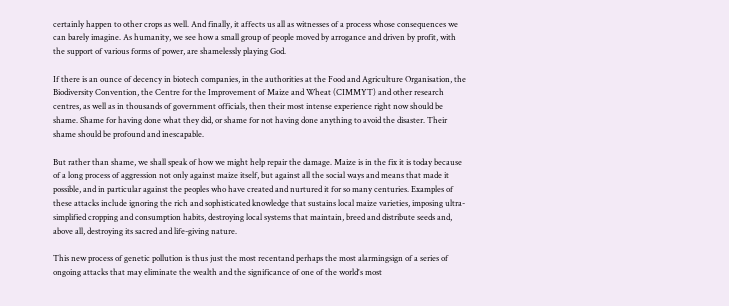certainly happen to other crops as well. And finally, it affects us all as witnesses of a process whose consequences we can barely imagine. As humanity, we see how a small group of people moved by arrogance and driven by profit, with the support of various forms of power, are shamelessly playing God.

If there is an ounce of decency in biotech companies, in the authorities at the Food and Agriculture Organisation, the Biodiversity Convention, the Centre for the Improvement of Maize and Wheat (CIMMYT) and other research centres, as well as in thousands of government officials, then their most intense experience right now should be shame. Shame for having done what they did, or shame for not having done anything to avoid the disaster. Their shame should be profound and inescapable.

But rather than shame, we shall speak of how we might help repair the damage. Maize is in the fix it is today because of a long process of aggression not only against maize itself, but against all the social ways and means that made it possible, and in particular against the peoples who have created and nurtured it for so many centuries. Examples of these attacks include ignoring the rich and sophisticated knowledge that sustains local maize varieties, imposing ultra-simplified cropping and consumption habits, destroying local systems that maintain, breed and distribute seeds and, above all, destroying its sacred and life-giving nature.

This new process of genetic pollution is thus just the most recentand perhaps the most alarmingsign of a series of ongoing attacks that may eliminate the wealth and the significance of one of the world's most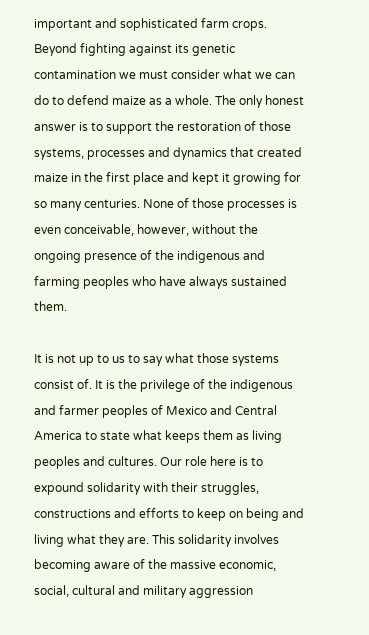important and sophisticated farm crops. Beyond fighting against its genetic contamination we must consider what we can do to defend maize as a whole. The only honest answer is to support the restoration of those systems, processes and dynamics that created maize in the first place and kept it growing for so many centuries. None of those processes is even conceivable, however, without the ongoing presence of the indigenous and farming peoples who have always sustained them.

It is not up to us to say what those systems consist of. It is the privilege of the indigenous and farmer peoples of Mexico and Central America to state what keeps them as living peoples and cultures. Our role here is to expound solidarity with their struggles, constructions and efforts to keep on being and living what they are. This solidarity involves becoming aware of the massive economic, social, cultural and military aggression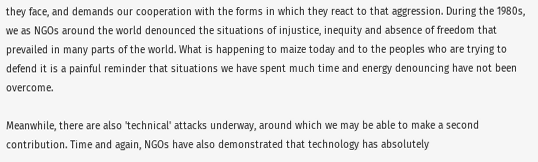they face, and demands our cooperation with the forms in which they react to that aggression. During the 1980s, we as NGOs around the world denounced the situations of injustice, inequity and absence of freedom that prevailed in many parts of the world. What is happening to maize today and to the peoples who are trying to defend it is a painful reminder that situations we have spent much time and energy denouncing have not been overcome.

Meanwhile, there are also 'technical' attacks underway, around which we may be able to make a second contribution. Time and again, NGOs have also demonstrated that technology has absolutely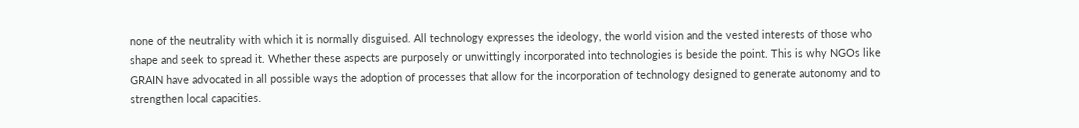none of the neutrality with which it is normally disguised. All technology expresses the ideology, the world vision and the vested interests of those who shape and seek to spread it. Whether these aspects are purposely or unwittingly incorporated into technologies is beside the point. This is why NGOs like GRAIN have advocated in all possible ways the adoption of processes that allow for the incorporation of technology designed to generate autonomy and to strengthen local capacities.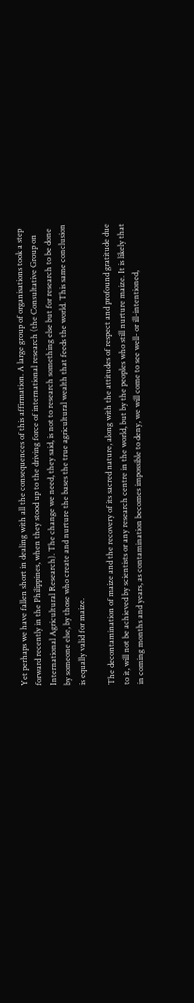Yet perhaps we have fallen short in dealing with all the consequences of this affirmation. A large group of organisations took a step forward recently in the Philippines, when they stood up to the driving force of international research (the Consultative Group on International Agricultural Research). The change we need, they said, is not to research something else but for research to be done by someone else, by those who create and nurture the bases the true agricultural wealth that feeds the world. This same conclusion is equally valid for maize.

The decontamination of maize and the recovery of its sacred nature, along with the attitudes of respect and profound gratitude due to it, will not be achieved by scientists or any research centre in the world, but by the peoples who still nurture maize. It is likely that in coming months and years, as contamination becomes impossible to deny, we will come to see well- or ill-intentioned,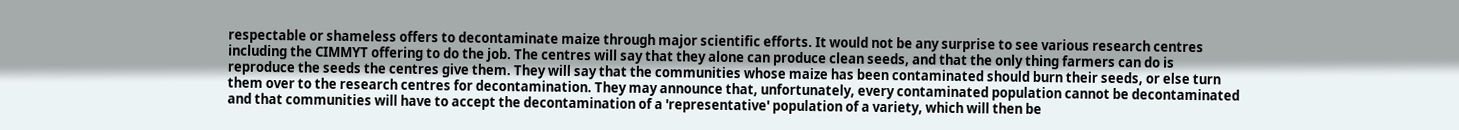respectable or shameless offers to decontaminate maize through major scientific efforts. It would not be any surprise to see various research centres including the CIMMYT offering to do the job. The centres will say that they alone can produce clean seeds, and that the only thing farmers can do is reproduce the seeds the centres give them. They will say that the communities whose maize has been contaminated should burn their seeds, or else turn them over to the research centres for decontamination. They may announce that, unfortunately, every contaminated population cannot be decontaminated and that communities will have to accept the decontamination of a 'representative' population of a variety, which will then be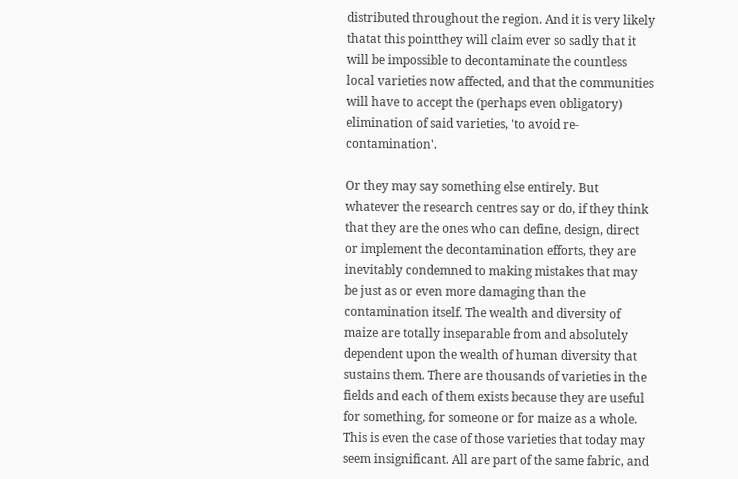distributed throughout the region. And it is very likely thatat this pointthey will claim ever so sadly that it will be impossible to decontaminate the countless local varieties now affected, and that the communities will have to accept the (perhaps even obligatory) elimination of said varieties, 'to avoid re-contamination'.

Or they may say something else entirely. But whatever the research centres say or do, if they think that they are the ones who can define, design, direct or implement the decontamination efforts, they are inevitably condemned to making mistakes that may be just as or even more damaging than the contamination itself. The wealth and diversity of maize are totally inseparable from and absolutely dependent upon the wealth of human diversity that sustains them. There are thousands of varieties in the fields and each of them exists because they are useful for something, for someone or for maize as a whole. This is even the case of those varieties that today may seem insignificant. All are part of the same fabric, and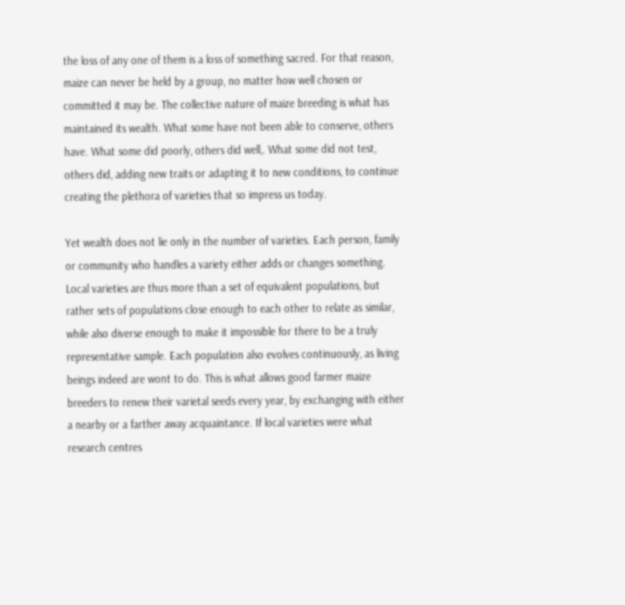the loss of any one of them is a loss of something sacred. For that reason, maize can never be held by a group, no matter how well chosen or committed it may be. The collective nature of maize breeding is what has maintained its wealth. What some have not been able to conserve, others have. What some did poorly, others did well,. What some did not test, others did, adding new traits or adapting it to new conditions, to continue creating the plethora of varieties that so impress us today.

Yet wealth does not lie only in the number of varieties. Each person, family or community who handles a variety either adds or changes something. Local varieties are thus more than a set of equivalent populations, but rather sets of populations close enough to each other to relate as similar, while also diverse enough to make it impossible for there to be a truly representative sample. Each population also evolves continuously, as living beings indeed are wont to do. This is what allows good farmer maize breeders to renew their varietal seeds every year, by exchanging with either a nearby or a farther away acquaintance. If local varieties were what research centres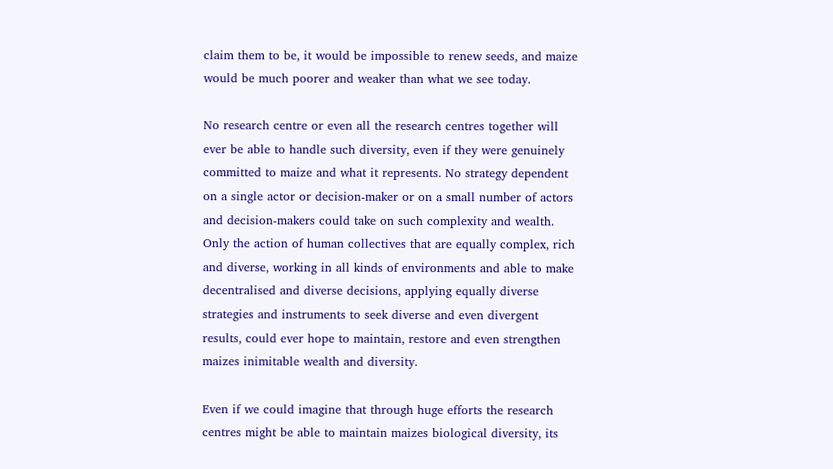claim them to be, it would be impossible to renew seeds, and maize would be much poorer and weaker than what we see today.

No research centre or even all the research centres together will ever be able to handle such diversity, even if they were genuinely committed to maize and what it represents. No strategy dependent on a single actor or decision-maker or on a small number of actors and decision-makers could take on such complexity and wealth. Only the action of human collectives that are equally complex, rich and diverse, working in all kinds of environments and able to make decentralised and diverse decisions, applying equally diverse strategies and instruments to seek diverse and even divergent results, could ever hope to maintain, restore and even strengthen maizes inimitable wealth and diversity.

Even if we could imagine that through huge efforts the research centres might be able to maintain maizes biological diversity, its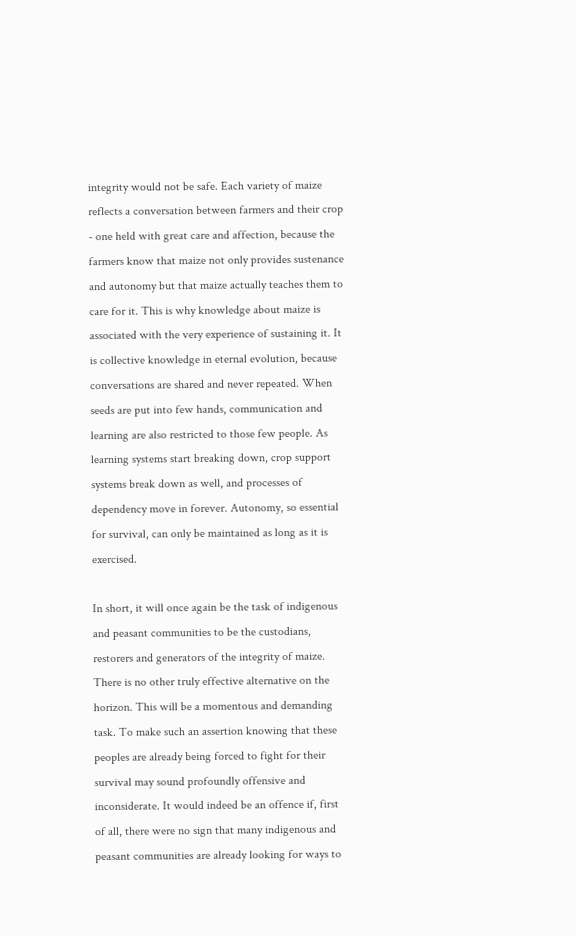integrity would not be safe. Each variety of maize reflects a conversation between farmers and their crop - one held with great care and affection, because the farmers know that maize not only provides sustenance and autonomy but that maize actually teaches them to care for it. This is why knowledge about maize is associated with the very experience of sustaining it. It is collective knowledge in eternal evolution, because conversations are shared and never repeated. When seeds are put into few hands, communication and learning are also restricted to those few people. As learning systems start breaking down, crop support systems break down as well, and processes of dependency move in forever. Autonomy, so essential for survival, can only be maintained as long as it is exercised.

In short, it will once again be the task of indigenous and peasant communities to be the custodians, restorers and generators of the integrity of maize. There is no other truly effective alternative on the horizon. This will be a momentous and demanding task. To make such an assertion knowing that these peoples are already being forced to fight for their survival may sound profoundly offensive and inconsiderate. It would indeed be an offence if, first of all, there were no sign that many indigenous and peasant communities are already looking for ways to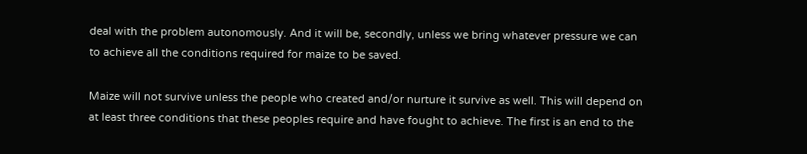deal with the problem autonomously. And it will be, secondly, unless we bring whatever pressure we can to achieve all the conditions required for maize to be saved.

Maize will not survive unless the people who created and/or nurture it survive as well. This will depend on at least three conditions that these peoples require and have fought to achieve. The first is an end to the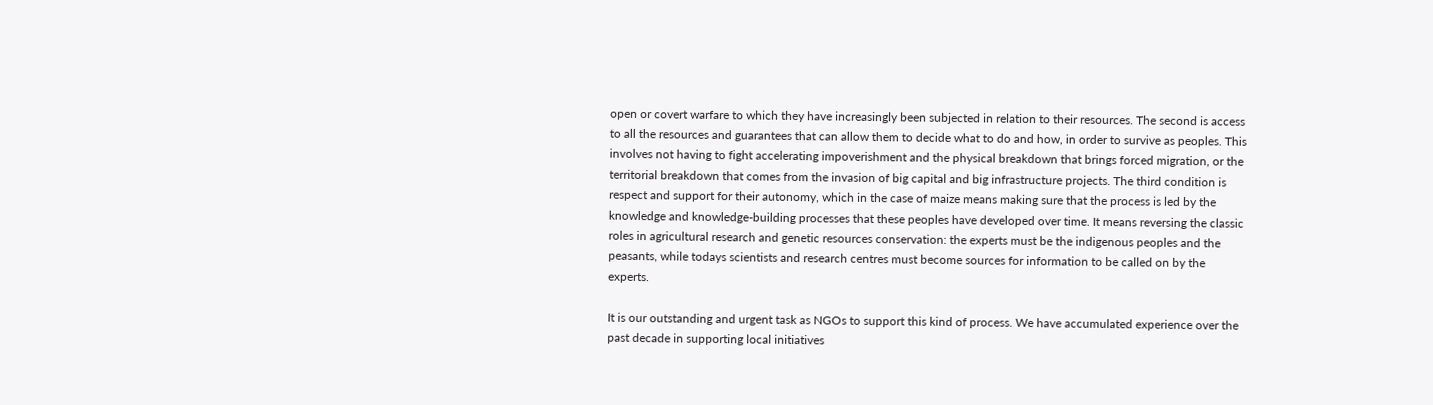open or covert warfare to which they have increasingly been subjected in relation to their resources. The second is access to all the resources and guarantees that can allow them to decide what to do and how, in order to survive as peoples. This involves not having to fight accelerating impoverishment and the physical breakdown that brings forced migration, or the territorial breakdown that comes from the invasion of big capital and big infrastructure projects. The third condition is respect and support for their autonomy, which in the case of maize means making sure that the process is led by the knowledge and knowledge-building processes that these peoples have developed over time. It means reversing the classic roles in agricultural research and genetic resources conservation: the experts must be the indigenous peoples and the peasants, while todays scientists and research centres must become sources for information to be called on by the experts.

It is our outstanding and urgent task as NGOs to support this kind of process. We have accumulated experience over the past decade in supporting local initiatives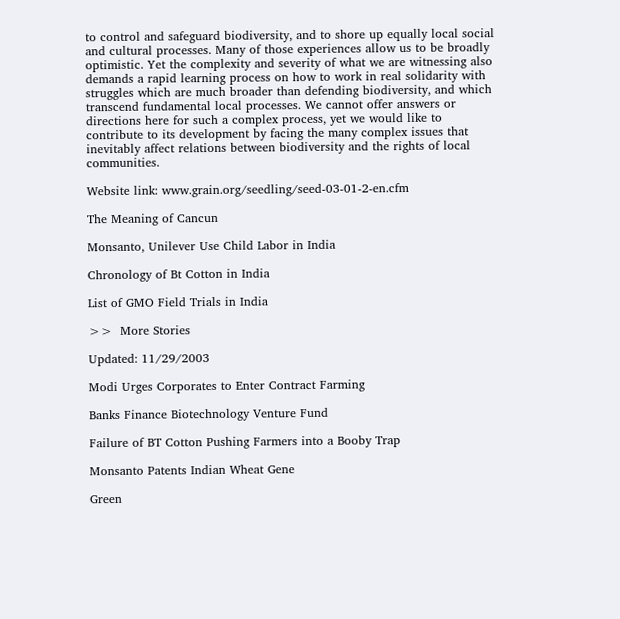to control and safeguard biodiversity, and to shore up equally local social and cultural processes. Many of those experiences allow us to be broadly optimistic. Yet the complexity and severity of what we are witnessing also demands a rapid learning process on how to work in real solidarity with struggles which are much broader than defending biodiversity, and which transcend fundamental local processes. We cannot offer answers or directions here for such a complex process, yet we would like to contribute to its development by facing the many complex issues that inevitably affect relations between biodiversity and the rights of local communities.

Website link: www.grain.org/seedling/seed-03-01-2-en.cfm

The Meaning of Cancun

Monsanto, Unilever Use Child Labor in India

Chronology of Bt Cotton in India

List of GMO Field Trials in India

>>  More Stories

Updated: 11/29/2003

Modi Urges Corporates to Enter Contract Farming

Banks Finance Biotechnology Venture Fund

Failure of BT Cotton Pushing Farmers into a Booby Trap

Monsanto Patents Indian Wheat Gene

Green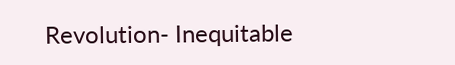Revolution- Inequitable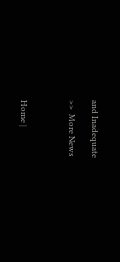and Inadequate

>>  More News



Home |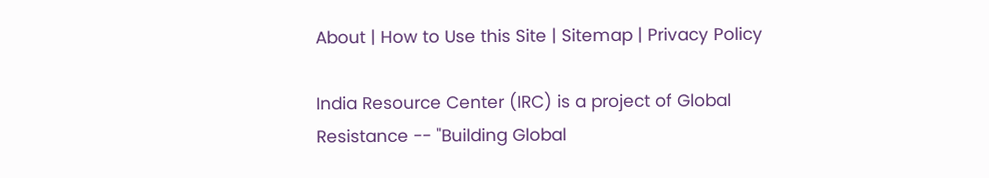About | How to Use this Site | Sitemap | Privacy Policy

India Resource Center (IRC) is a project of Global Resistance -- "Building Global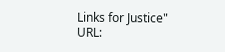Links for Justice"
URL: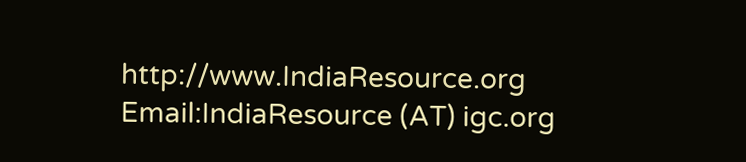http://www.IndiaResource.org Email:IndiaResource (AT) igc.org